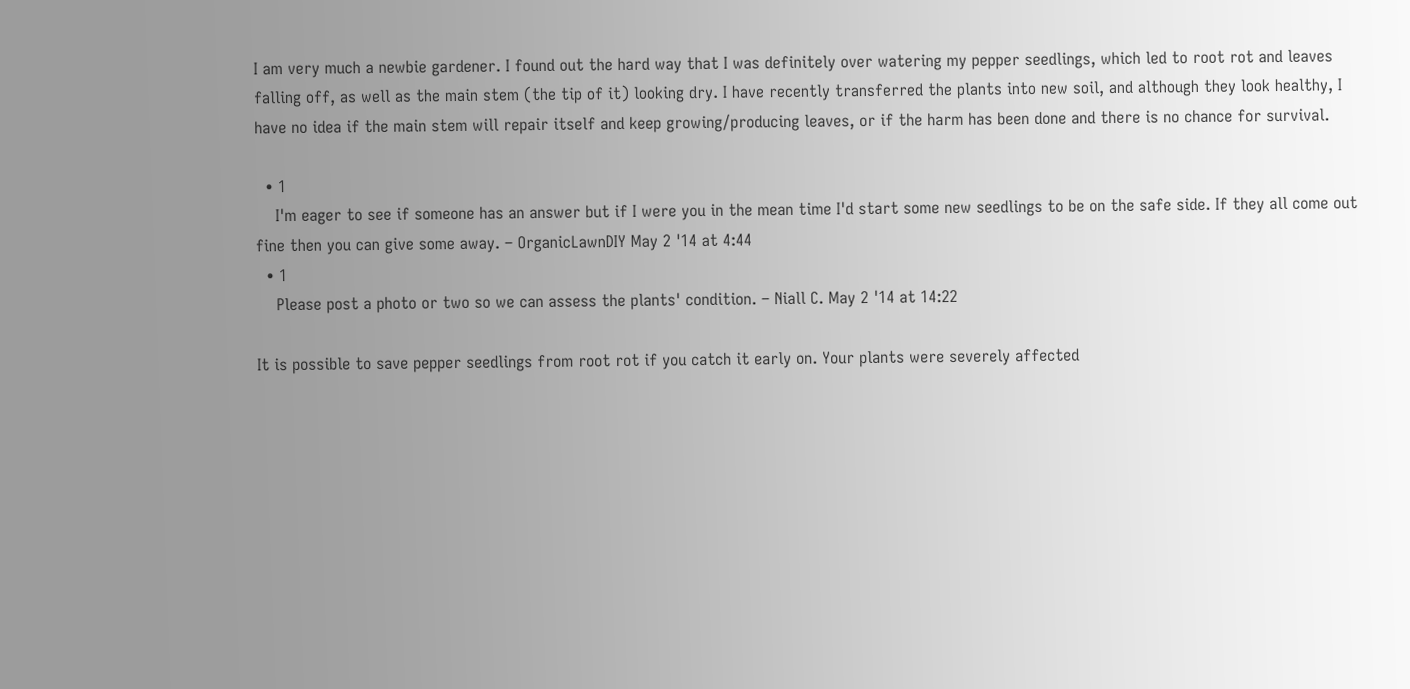I am very much a newbie gardener. I found out the hard way that I was definitely over watering my pepper seedlings, which led to root rot and leaves falling off, as well as the main stem (the tip of it) looking dry. I have recently transferred the plants into new soil, and although they look healthy, I have no idea if the main stem will repair itself and keep growing/producing leaves, or if the harm has been done and there is no chance for survival.

  • 1
    I'm eager to see if someone has an answer but if I were you in the mean time I'd start some new seedlings to be on the safe side. If they all come out fine then you can give some away. – OrganicLawnDIY May 2 '14 at 4:44
  • 1
    Please post a photo or two so we can assess the plants' condition. – Niall C. May 2 '14 at 14:22

It is possible to save pepper seedlings from root rot if you catch it early on. Your plants were severely affected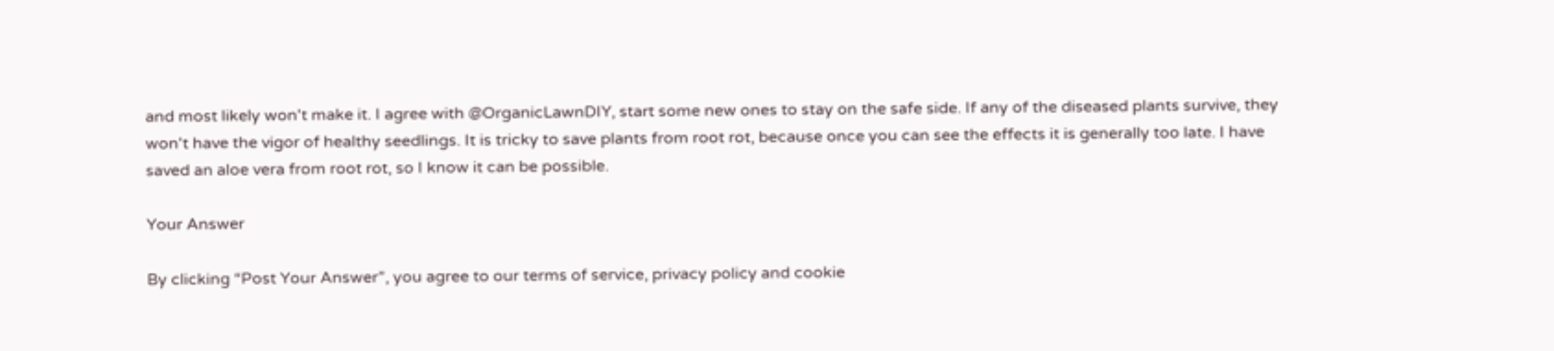and most likely won't make it. I agree with @OrganicLawnDIY, start some new ones to stay on the safe side. If any of the diseased plants survive, they won't have the vigor of healthy seedlings. It is tricky to save plants from root rot, because once you can see the effects it is generally too late. I have saved an aloe vera from root rot, so I know it can be possible.

Your Answer

By clicking “Post Your Answer”, you agree to our terms of service, privacy policy and cookie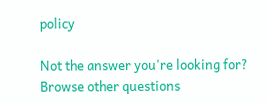policy

Not the answer you're looking for? Browse other questions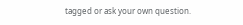tagged or ask your own question.